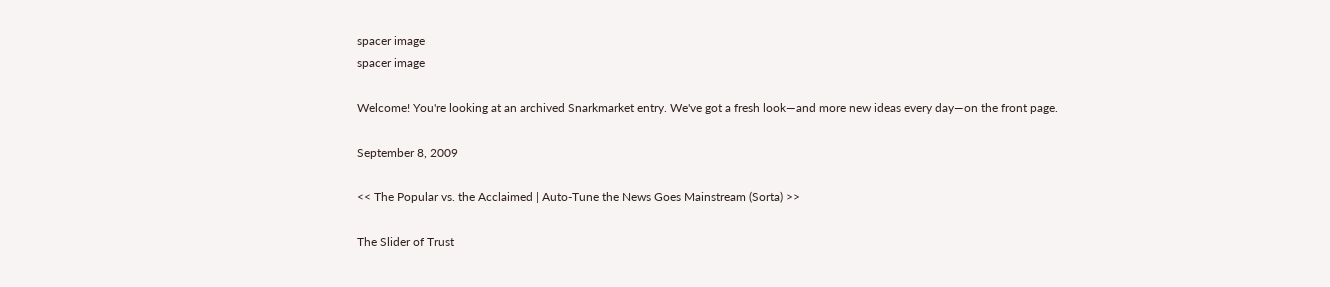spacer image
spacer image

Welcome! You're looking at an archived Snarkmarket entry. We've got a fresh look—and more new ideas every day—on the front page.

September 8, 2009

<< The Popular vs. the Acclaimed | Auto-Tune the News Goes Mainstream (Sorta) >>

The Slider of Trust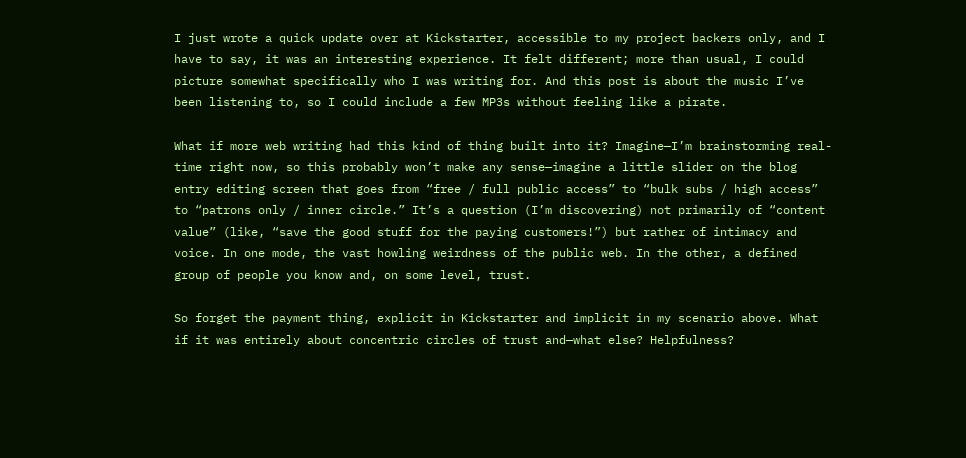I just wrote a quick update over at Kickstarter, accessible to my project backers only, and I have to say, it was an interesting experience. It felt different; more than usual, I could picture somewhat specifically who I was writing for. And this post is about the music I’ve been listening to, so I could include a few MP3s without feeling like a pirate.

What if more web writing had this kind of thing built into it? Imagine—I’m brainstorming real-time right now, so this probably won’t make any sense—imagine a little slider on the blog entry editing screen that goes from “free / full public access” to “bulk subs / high access” to “patrons only / inner circle.” It’s a question (I’m discovering) not primarily of “content value” (like, “save the good stuff for the paying customers!”) but rather of intimacy and voice. In one mode, the vast howling weirdness of the public web. In the other, a defined group of people you know and, on some level, trust.

So forget the payment thing, explicit in Kickstarter and implicit in my scenario above. What if it was entirely about concentric circles of trust and—what else? Helpfulness?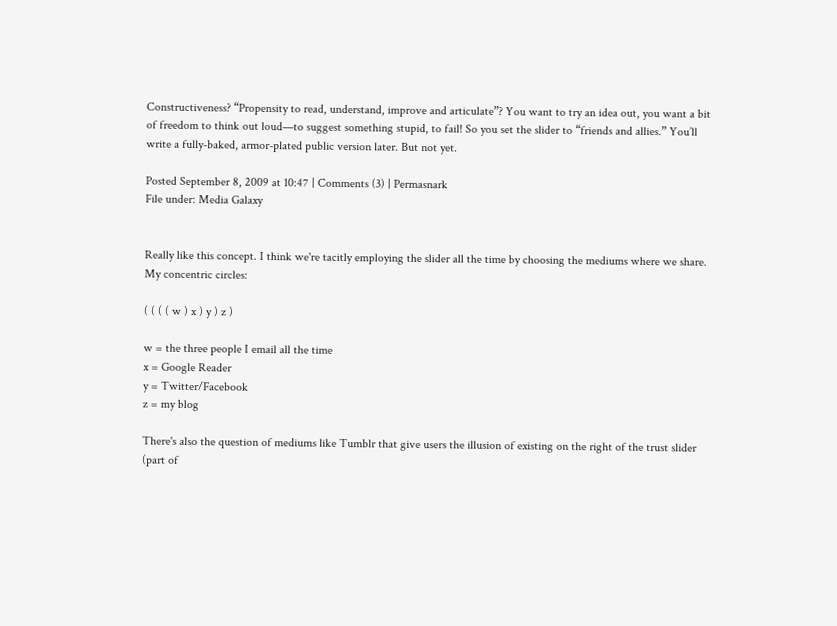Constructiveness? “Propensity to read, understand, improve and articulate”? You want to try an idea out, you want a bit of freedom to think out loud—to suggest something stupid, to fail! So you set the slider to “friends and allies.” You’ll write a fully-baked, armor-plated public version later. But not yet.

Posted September 8, 2009 at 10:47 | Comments (3) | Permasnark
File under: Media Galaxy


Really like this concept. I think we're tacitly employing the slider all the time by choosing the mediums where we share. My concentric circles:

( ( ( ( w ) x ) y ) z )

w = the three people I email all the time
x = Google Reader
y = Twitter/Facebook
z = my blog

There's also the question of mediums like Tumblr that give users the illusion of existing on the right of the trust slider (part of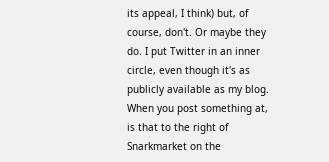its appeal, I think) but, of course, don't. Or maybe they do. I put Twitter in an inner circle, even though it's as publicly available as my blog. When you post something at, is that to the right of Snarkmarket on the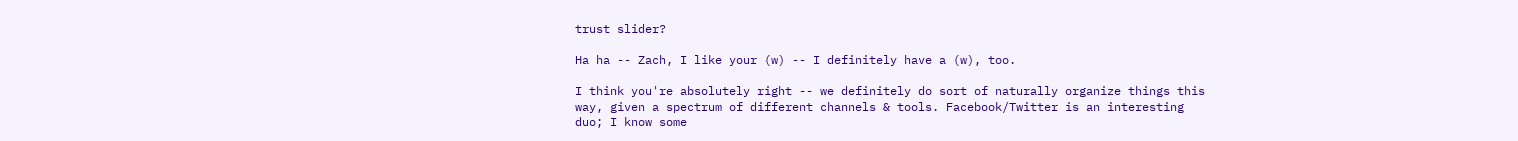trust slider?

Ha ha -- Zach, I like your (w) -- I definitely have a (w), too.

I think you're absolutely right -- we definitely do sort of naturally organize things this way, given a spectrum of different channels & tools. Facebook/Twitter is an interesting duo; I know some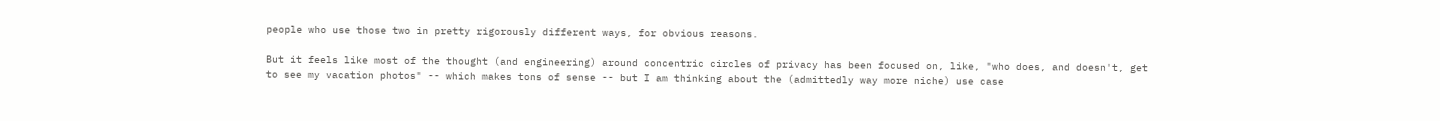people who use those two in pretty rigorously different ways, for obvious reasons.

But it feels like most of the thought (and engineering) around concentric circles of privacy has been focused on, like, "who does, and doesn't, get to see my vacation photos" -- which makes tons of sense -- but I am thinking about the (admittedly way more niche) use case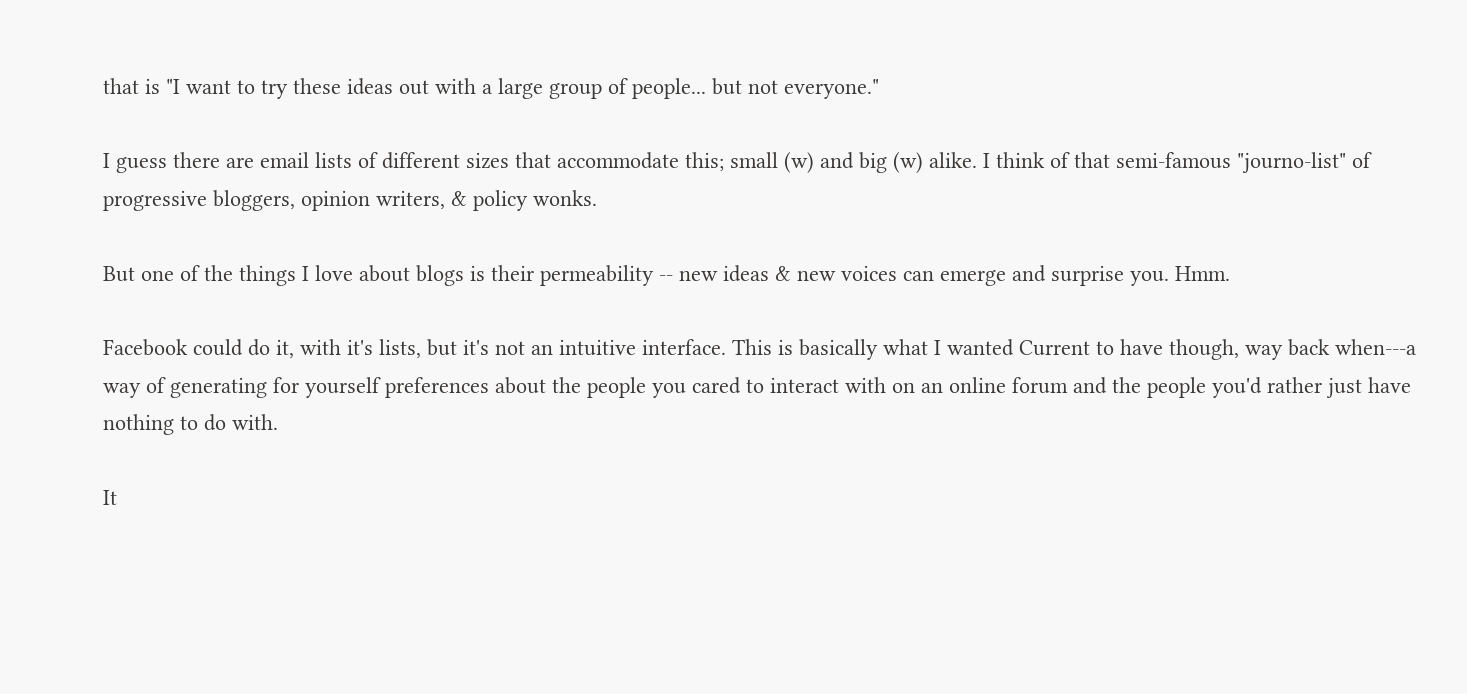that is "I want to try these ideas out with a large group of people... but not everyone."

I guess there are email lists of different sizes that accommodate this; small (w) and big (w) alike. I think of that semi-famous "journo-list" of progressive bloggers, opinion writers, & policy wonks.

But one of the things I love about blogs is their permeability -- new ideas & new voices can emerge and surprise you. Hmm.

Facebook could do it, with it's lists, but it's not an intuitive interface. This is basically what I wanted Current to have though, way back when---a way of generating for yourself preferences about the people you cared to interact with on an online forum and the people you'd rather just have nothing to do with.

It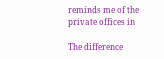reminds me of the private offices in

The difference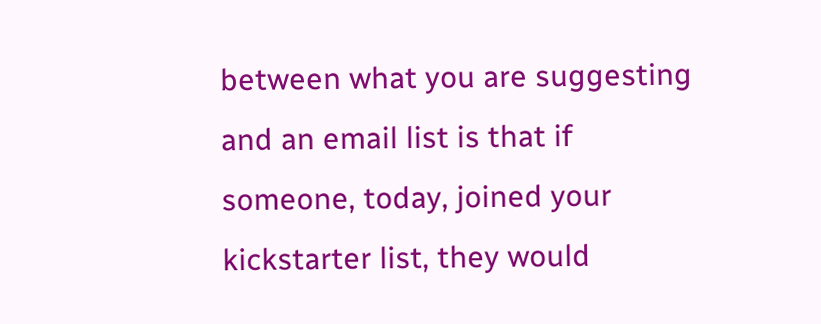between what you are suggesting and an email list is that if someone, today, joined your kickstarter list, they would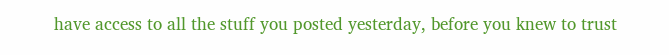have access to all the stuff you posted yesterday, before you knew to trust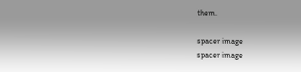them.

spacer image
spacer image